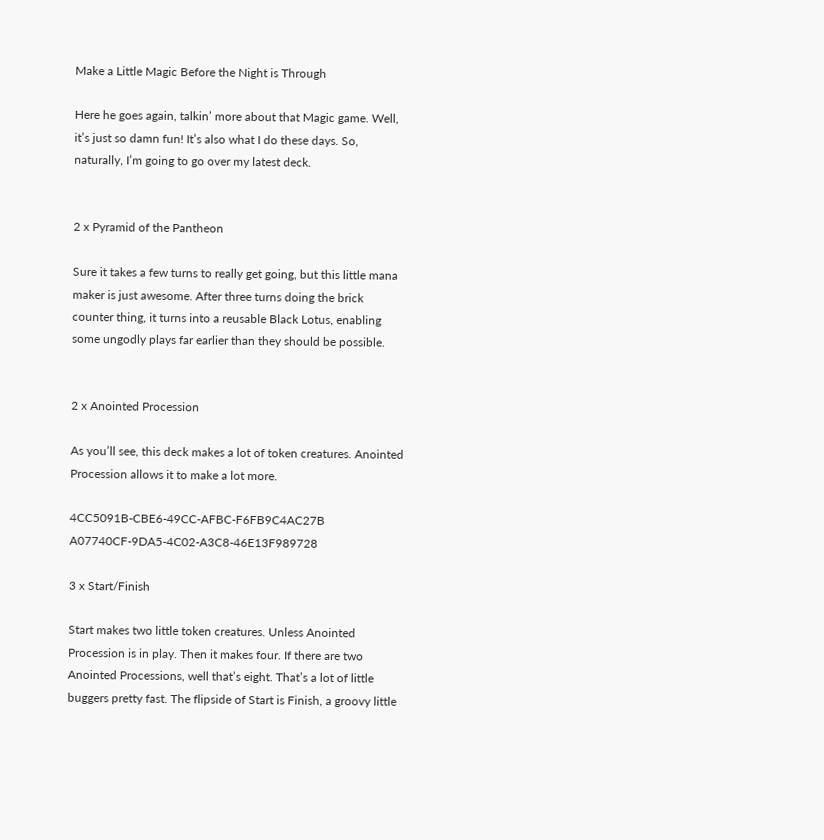Make a Little Magic Before the Night is Through

Here he goes again, talkin’ more about that Magic game. Well, it’s just so damn fun! It’s also what I do these days. So, naturally, I’m going to go over my latest deck.


2 x Pyramid of the Pantheon

Sure it takes a few turns to really get going, but this little mana maker is just awesome. After three turns doing the brick counter thing, it turns into a reusable Black Lotus, enabling some ungodly plays far earlier than they should be possible.


2 x Anointed Procession

As you’ll see, this deck makes a lot of token creatures. Anointed Procession allows it to make a lot more.

4CC5091B-CBE6-49CC-AFBC-F6FB9C4AC27B A07740CF-9DA5-4C02-A3C8-46E13F989728

3 x Start/Finish

Start makes two little token creatures. Unless Anointed Procession is in play. Then it makes four. If there are two Anointed Processions, well that’s eight. That’s a lot of little buggers pretty fast. The flipside of Start is Finish, a groovy little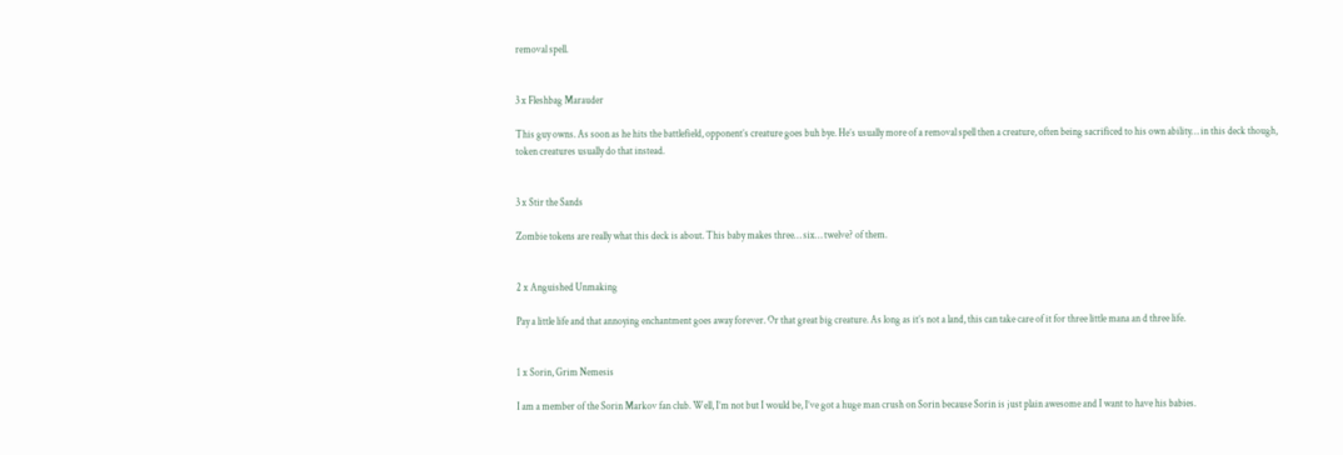removal spell.


3 x Fleshbag Marauder

This guy owns. As soon as he hits the battlefield, opponent’s creature goes buh bye. He’s usually more of a removal spell then a creature, often being sacrificed to his own ability… in this deck though, token creatures usually do that instead.


3 x Stir the Sands

Zombie tokens are really what this deck is about. This baby makes three… six… twelve? of them.


2 x Anguished Unmaking

Pay a little life and that annoying enchantment goes away forever. Or that great big creature. As long as it’s not a land, this can take care of it for three little mana an d three life.


1 x Sorin, Grim Nemesis

I am a member of the Sorin Markov fan club. Well, I’m not but I would be, I’ve got a huge man crush on Sorin because Sorin is just plain awesome and I want to have his babies.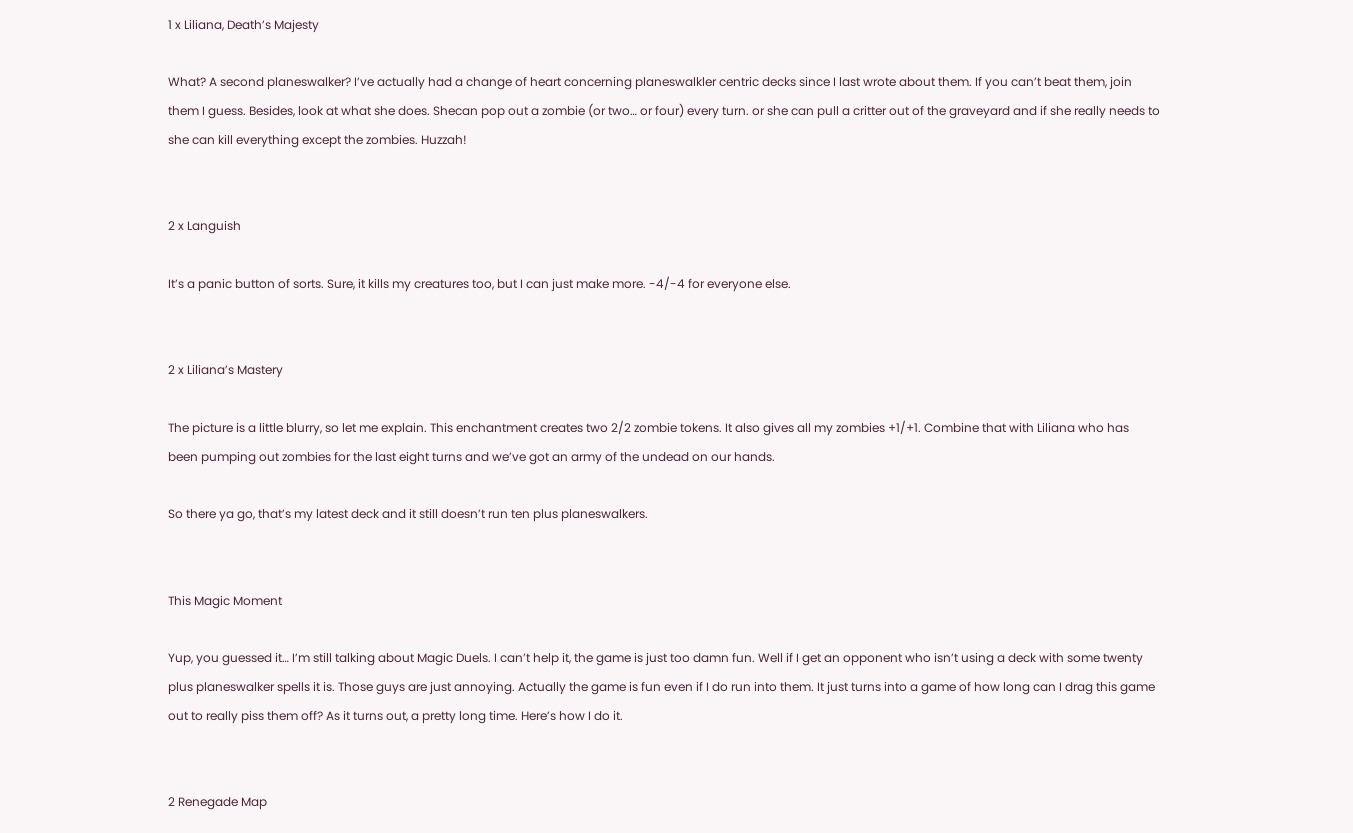1 x Liliana, Death’s Majesty

What? A second planeswalker? I’ve actually had a change of heart concerning planeswalkler centric decks since I last wrote about them. If you can’t beat them, join them I guess. Besides, look at what she does. Shecan pop out a zombie (or two… or four) every turn. or she can pull a critter out of the graveyard and if she really needs to she can kill everything except the zombies. Huzzah!


2 x Languish

It’s a panic button of sorts. Sure, it kills my creatures too, but I can just make more. -4/-4 for everyone else.


2 x Liliana’s Mastery

The picture is a little blurry, so let me explain. This enchantment creates two 2/2 zombie tokens. It also gives all my zombies +1/+1. Combine that with Liliana who has been pumping out zombies for the last eight turns and we’ve got an army of the undead on our hands.

So there ya go, that’s my latest deck and it still doesn’t run ten plus planeswalkers.


This Magic Moment

Yup, you guessed it… I’m still talking about Magic Duels. I can’t help it, the game is just too damn fun. Well if I get an opponent who isn’t using a deck with some twenty plus planeswalker spells it is. Those guys are just annoying. Actually the game is fun even if I do run into them. It just turns into a game of how long can I drag this game out to really piss them off? As it turns out, a pretty long time. Here’s how I do it.


2 Renegade Map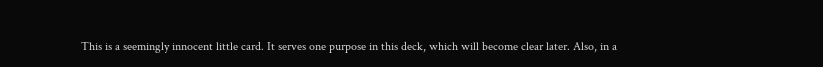This is a seemingly innocent little card. It serves one purpose in this deck, which will become clear later. Also, in a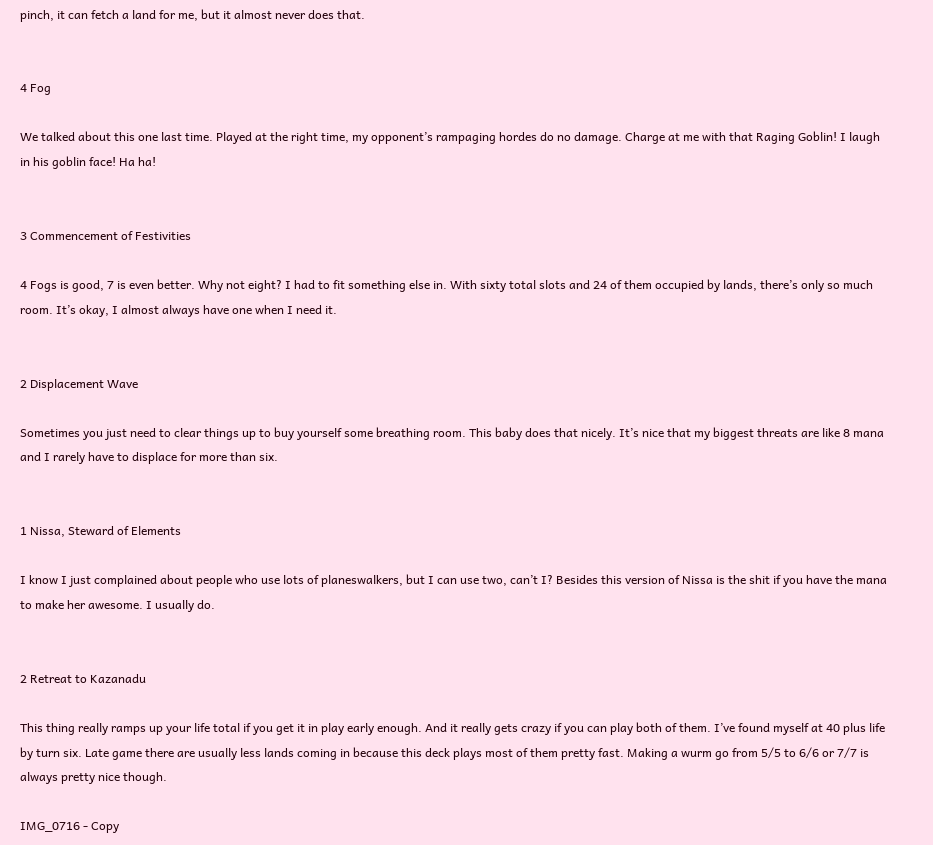pinch, it can fetch a land for me, but it almost never does that.


4 Fog

We talked about this one last time. Played at the right time, my opponent’s rampaging hordes do no damage. Charge at me with that Raging Goblin! I laugh in his goblin face! Ha ha!


3 Commencement of Festivities

4 Fogs is good, 7 is even better. Why not eight? I had to fit something else in. With sixty total slots and 24 of them occupied by lands, there’s only so much room. It’s okay, I almost always have one when I need it.


2 Displacement Wave

Sometimes you just need to clear things up to buy yourself some breathing room. This baby does that nicely. It’s nice that my biggest threats are like 8 mana and I rarely have to displace for more than six.


1 Nissa, Steward of Elements

I know I just complained about people who use lots of planeswalkers, but I can use two, can’t I? Besides this version of Nissa is the shit if you have the mana to make her awesome. I usually do.


2 Retreat to Kazanadu

This thing really ramps up your life total if you get it in play early enough. And it really gets crazy if you can play both of them. I’ve found myself at 40 plus life by turn six. Late game there are usually less lands coming in because this deck plays most of them pretty fast. Making a wurm go from 5/5 to 6/6 or 7/7 is always pretty nice though.

IMG_0716 - Copy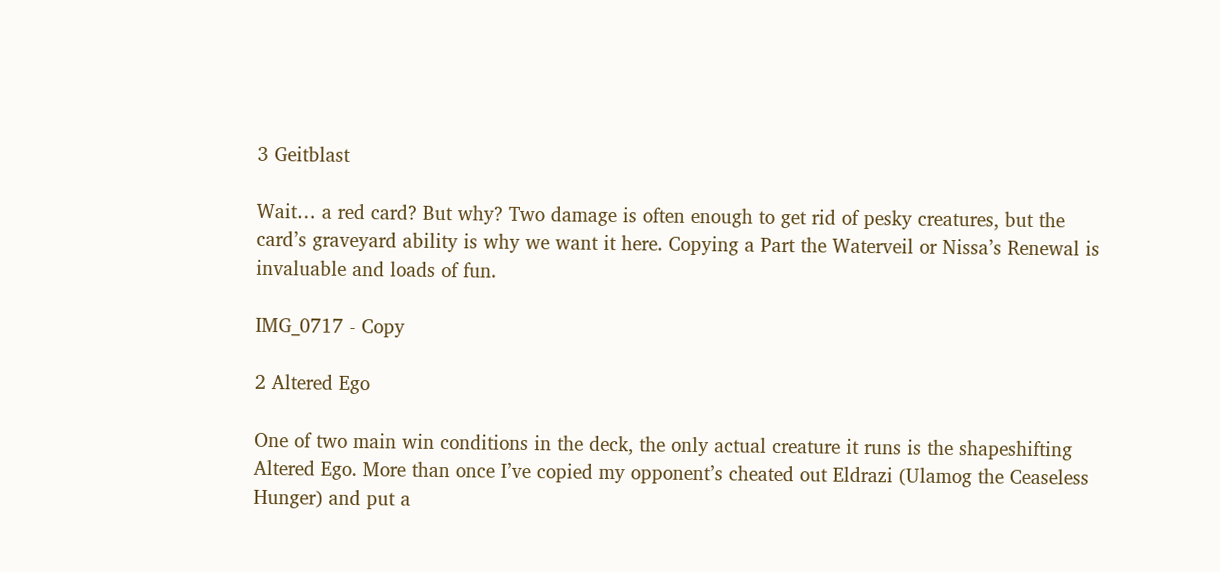3 Geitblast

Wait… a red card? But why? Two damage is often enough to get rid of pesky creatures, but the card’s graveyard ability is why we want it here. Copying a Part the Waterveil or Nissa’s Renewal is invaluable and loads of fun.

IMG_0717 - Copy

2 Altered Ego

One of two main win conditions in the deck, the only actual creature it runs is the shapeshifting Altered Ego. More than once I’ve copied my opponent’s cheated out Eldrazi (Ulamog the Ceaseless Hunger) and put a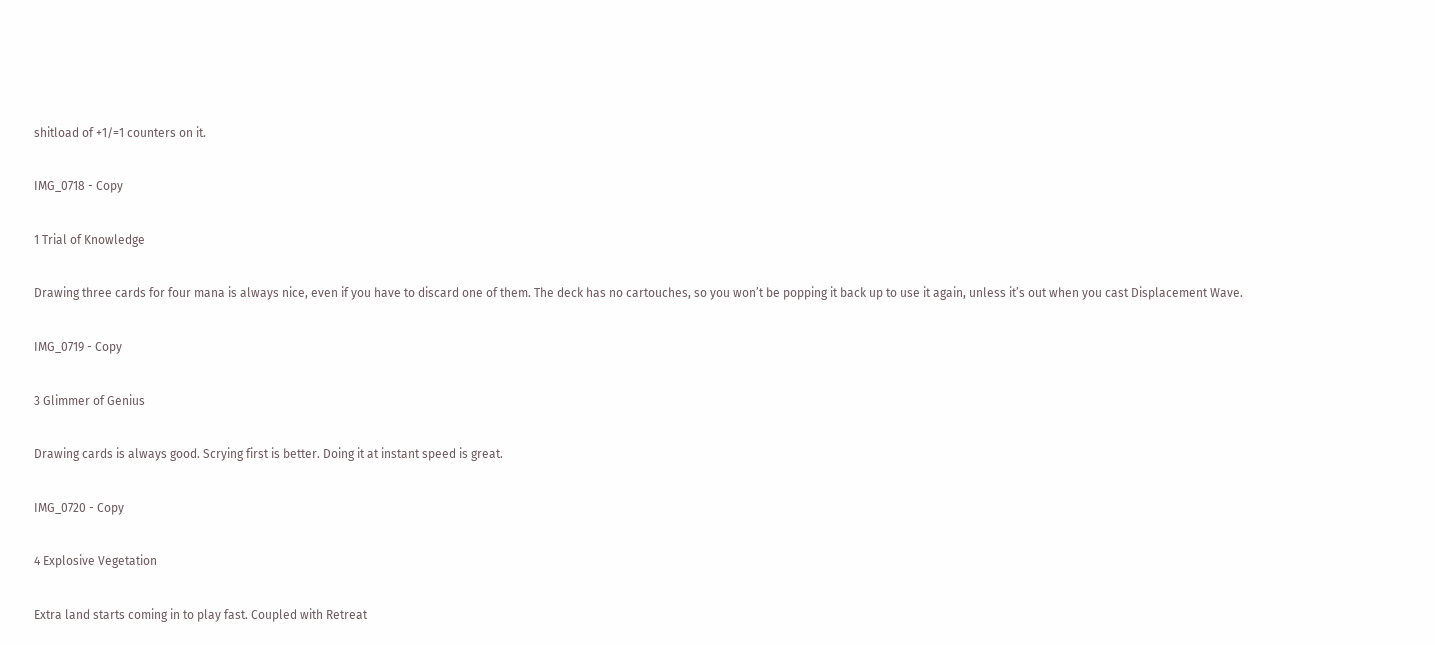shitload of +1/=1 counters on it.

IMG_0718 - Copy

1 Trial of Knowledge

Drawing three cards for four mana is always nice, even if you have to discard one of them. The deck has no cartouches, so you won’t be popping it back up to use it again, unless it’s out when you cast Displacement Wave.

IMG_0719 - Copy

3 Glimmer of Genius

Drawing cards is always good. Scrying first is better. Doing it at instant speed is great.

IMG_0720 - Copy

4 Explosive Vegetation

Extra land starts coming in to play fast. Coupled with Retreat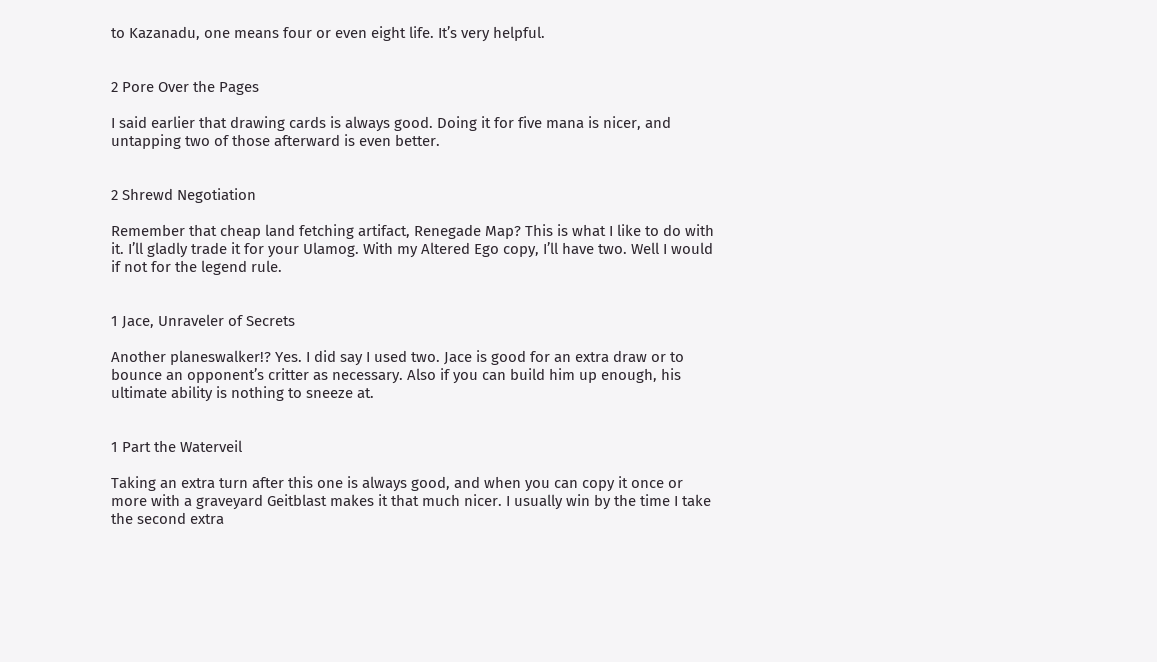to Kazanadu, one means four or even eight life. It’s very helpful.


2 Pore Over the Pages

I said earlier that drawing cards is always good. Doing it for five mana is nicer, and untapping two of those afterward is even better.


2 Shrewd Negotiation

Remember that cheap land fetching artifact, Renegade Map? This is what I like to do with it. I’ll gladly trade it for your Ulamog. With my Altered Ego copy, I’ll have two. Well I would if not for the legend rule.


1 Jace, Unraveler of Secrets

Another planeswalker!? Yes. I did say I used two. Jace is good for an extra draw or to bounce an opponent’s critter as necessary. Also if you can build him up enough, his ultimate ability is nothing to sneeze at.


1 Part the Waterveil

Taking an extra turn after this one is always good, and when you can copy it once or more with a graveyard Geitblast makes it that much nicer. I usually win by the time I take the second extra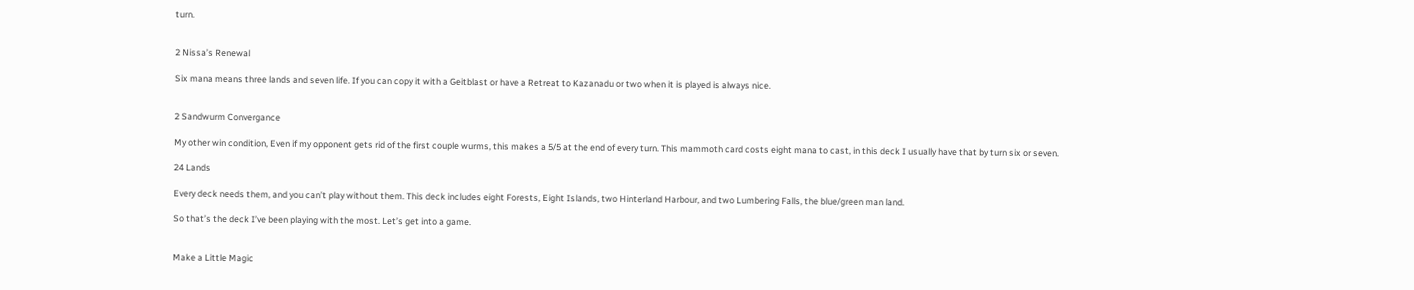turn.


2 Nissa’s Renewal

Six mana means three lands and seven life. If you can copy it with a Geitblast or have a Retreat to Kazanadu or two when it is played is always nice.


2 Sandwurm Convergance

My other win condition, Even if my opponent gets rid of the first couple wurms, this makes a 5/5 at the end of every turn. This mammoth card costs eight mana to cast, in this deck I usually have that by turn six or seven.

24 Lands

Every deck needs them, and you can’t play without them. This deck includes eight Forests, Eight Islands, two Hinterland Harbour, and two Lumbering Falls, the blue/green man land.

So that’s the deck I’ve been playing with the most. Let’s get into a game.


Make a Little Magic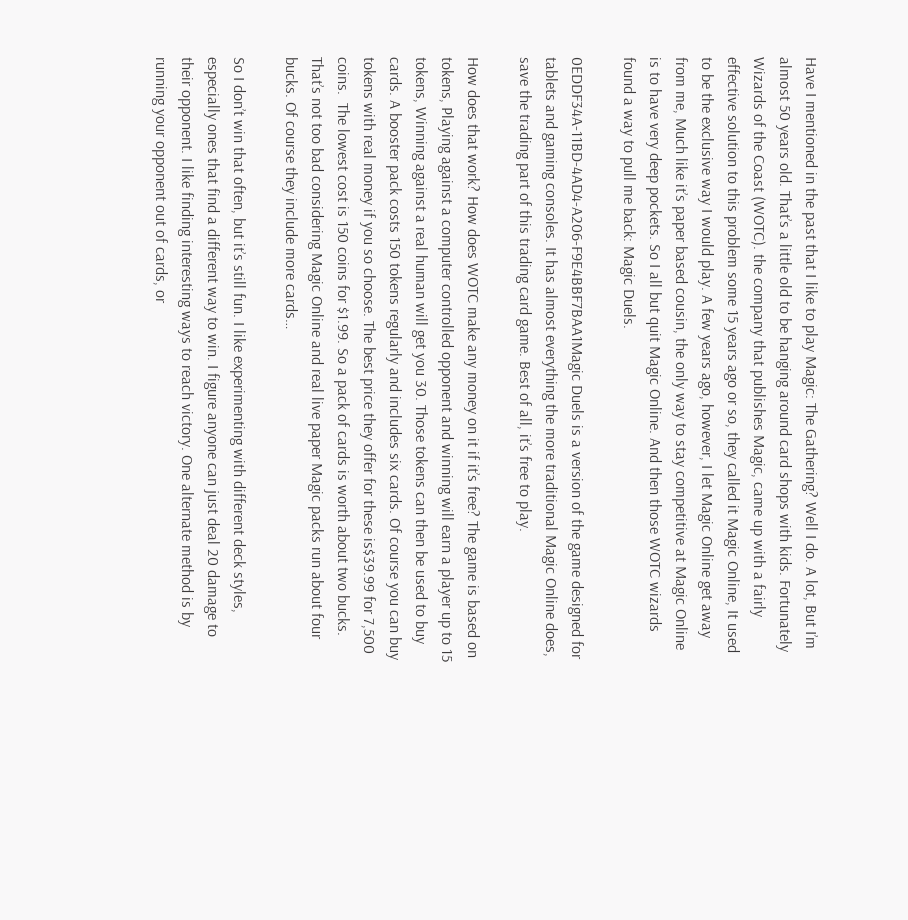Have I mentioned in the past that I like to play Magic: The Gathering? Well I do. A lot, But I’m almost 50 years old. That’s a little old to be hanging around card shops with kids. Fortunately Wizards of the Coast (WOTC). the company that publishes Magic, came up with a fairly effective solution to this problem some 15 years ago or so, they called it Magic Online, It used to be the exclusive way I would play. A few years ago, however, I let Magic Online get away from me, Much like it’s paper based cousin, the only way to stay competitive at Magic Online is to have very deep pockets. So I all but quit Magic Online. And then those WOTC wizards found a way to pull me back: Magic Duels.

0EDDF34A-11BD-4AD4-A206-F9E4BBF7BAA1Magic Duels is a version of the game designed for tablets and gaming consoles. It has almost everything the more traditional Magic Online does, save the trading part of this trading card game. Best of all, it’s free to play.

How does that work? How does WOTC make any money on it if it’s free? The game is based on tokens, Playing against a computer controlled opponent and winning will earn a player up to 15 tokens, Winning against a real human will get you 30. Those tokens can then be used to buy cards. A booster pack costs 150 tokens regularly and includes six cards. Of course you can buy tokens with real money if you so choose. The best price they offer for these is$39.99 for 7,500 coins.  The lowest cost is 150 coins for $1.99. So a pack of cards is worth about two bucks. That’s not too bad considering Magic Online and real live paper Magic packs run about four bucks. Of course they include more cards…

So I don’t win that often, but it’s still fun. I like experimenting with different deck styles, especially ones that find a different way to win. I figure anyone can just deal 20 damage to their opponent. I like finding interesting ways to reach victory. One alternate method is by running your opponent out of cards, or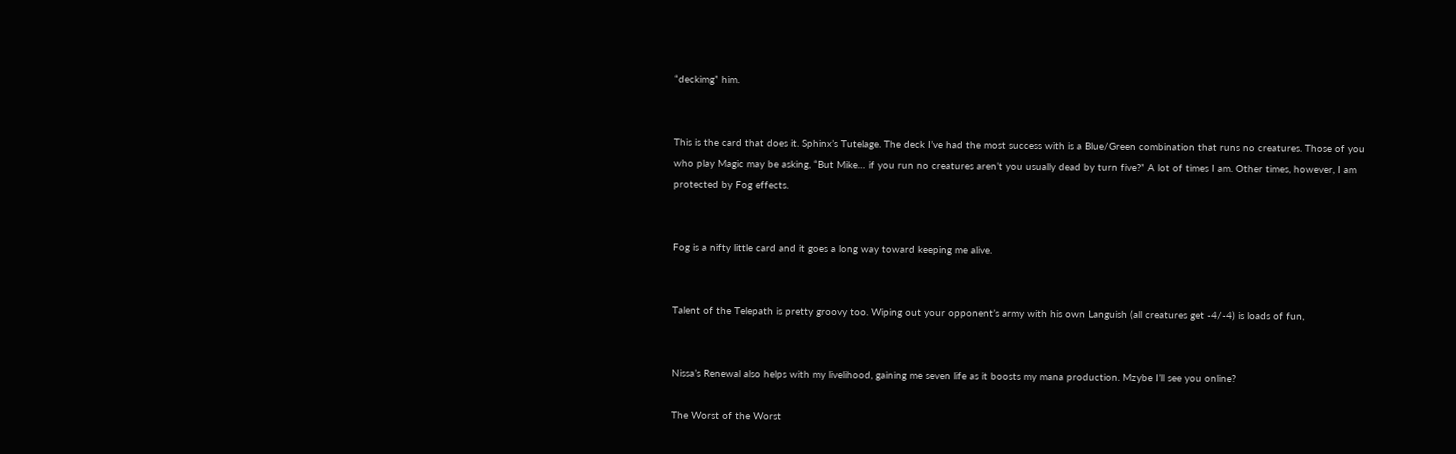“deckimg” him.


This is the card that does it. Sphinx’s Tutelage. The deck I’ve had the most success with is a Blue/Green combination that runs no creatures. Those of you who play Magic may be asking, “But Mike… if you run no creatures aren’t you usually dead by turn five?” A lot of times I am. Other times, however, I am protected by Fog effects.


Fog is a nifty little card and it goes a long way toward keeping me alive.


Talent of the Telepath is pretty groovy too. Wiping out your opponent’s army with his own Languish (all creatures get -4/-4) is loads of fun,


Nissa’s Renewal also helps with my livelihood, gaining me seven life as it boosts my mana production. Mzybe I’ll see you online?

The Worst of the Worst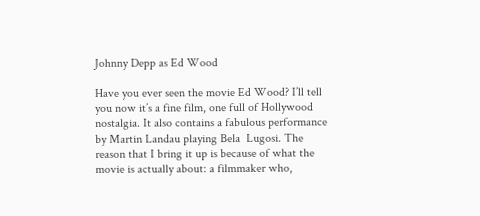Johnny Depp as Ed Wood

Have you ever seen the movie Ed Wood? I’ll tell you now it’s a fine film, one full of Hollywood nostalgia. It also contains a fabulous performance by Martin Landau playing Bela  Lugosi. The reason that I bring it up is because of what the movie is actually about: a filmmaker who,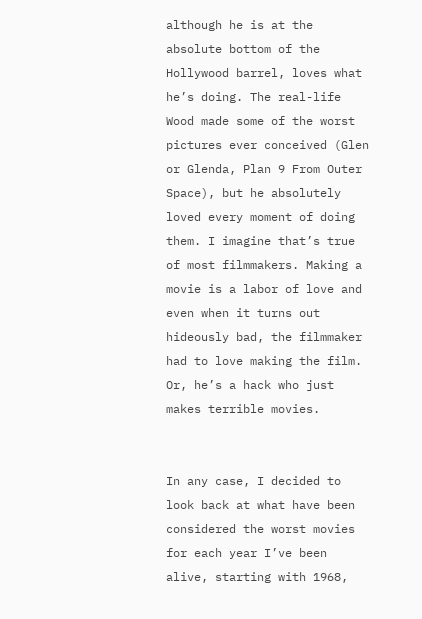although he is at the absolute bottom of the Hollywood barrel, loves what he’s doing. The real-life Wood made some of the worst pictures ever conceived (Glen or Glenda, Plan 9 From Outer Space), but he absolutely loved every moment of doing them. I imagine that’s true of most filmmakers. Making a movie is a labor of love and even when it turns out hideously bad, the filmmaker had to love making the film. Or, he’s a hack who just makes terrible movies.


In any case, I decided to look back at what have been considered the worst movies for each year I’ve been alive, starting with 1968,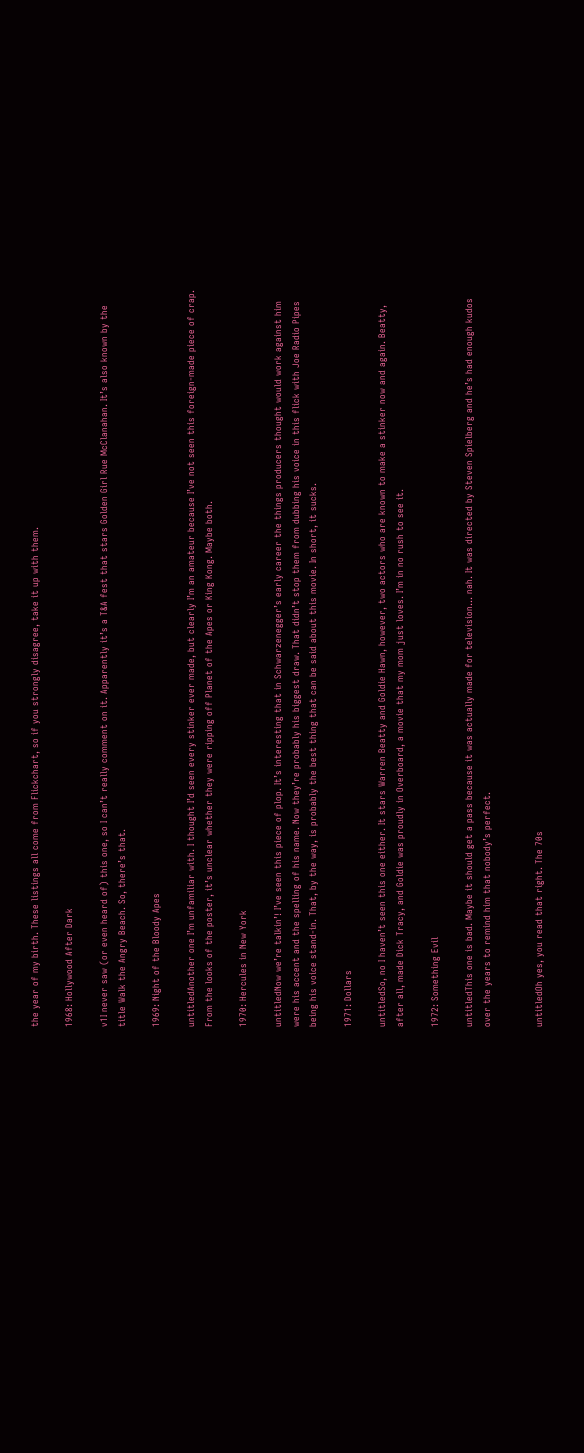the year of my birth. These listings all come from Flickchart, so if you strongly disagree, take it up with them.

1968: Hollywood After Dark

v1I never saw (or even heard of) this one, so I can’t really comment on it. Apparently it’s a T&A fest that stars Golden Girl Rue McClanahan. It’s also known by the title Walk the Angry Beach. So, there’s that.

1969: Night of the Bloody Apes

untitledAnother one I’m unfamiliar with. I thought I’d seen every stinker ever made, but clearly I’m an amateur because I’ve not seen this foreign-made piece of crap. From the looks of the poster, it’s unclear whether they were ripping off Planet of the Apes or King Kong. Maybe both.

1970: Hercules in New York

untitledNow we’re talkin’! I’ve seen this piece of plop. It’s interesting that in Schwarzenegger’s early career the things producers thought would work against him were his accent and the spelling of his name. Now they’re probably his biggest draw. That didn’t stop them from dubbing his voice in this flick with Joe Radio Pipes being his voice stand-in. That, by the way, is probably the best thing that can be said about this movie. In short, it sucks.

1971: Dollars

untitledSo, no I haven’t seen this one either. It stars Warren Beatty and Goldie Hawn, however, two actors who are known to make a stinker now and again. Beatty, after all, made Dick Tracy, and Goldie was proudly in Overboard, a movie that my mom just loves. I’m in no rush to see it.

1972: Something Evil

untitledThis one is bad. Maybe it should get a pass because it was actually made for television… nah. It was directed by Steven Spielberg and he’s had enough kudos over the years to remind him that nobody’s perfect.


untitledOh yes, you read that right. The 70s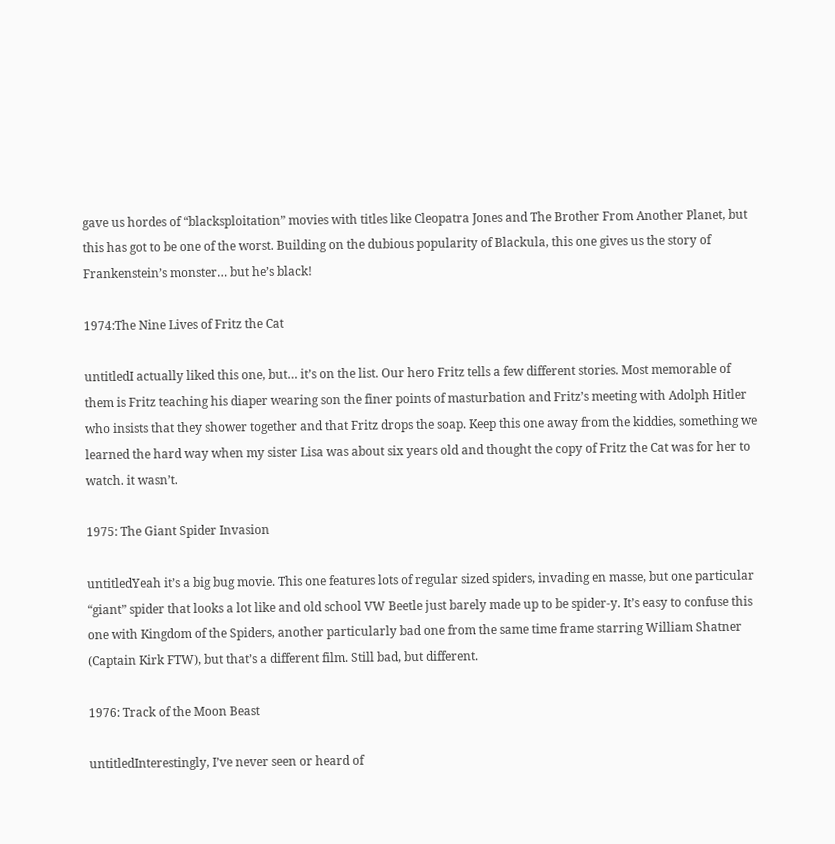gave us hordes of “blacksploitation” movies with titles like Cleopatra Jones and The Brother From Another Planet, but this has got to be one of the worst. Building on the dubious popularity of Blackula, this one gives us the story of Frankenstein’s monster… but he’s black!

1974:The Nine Lives of Fritz the Cat

untitledI actually liked this one, but… it’s on the list. Our hero Fritz tells a few different stories. Most memorable of them is Fritz teaching his diaper wearing son the finer points of masturbation and Fritz’s meeting with Adolph Hitler who insists that they shower together and that Fritz drops the soap. Keep this one away from the kiddies, something we learned the hard way when my sister Lisa was about six years old and thought the copy of Fritz the Cat was for her to watch. it wasn’t.

1975: The Giant Spider Invasion

untitledYeah it’s a big bug movie. This one features lots of regular sized spiders, invading en masse, but one particular “giant” spider that looks a lot like and old school VW Beetle just barely made up to be spider-y. It’s easy to confuse this one with Kingdom of the Spiders, another particularly bad one from the same time frame starring William Shatner (Captain Kirk FTW), but that’s a different film. Still bad, but different.

1976: Track of the Moon Beast

untitledInterestingly, I’ve never seen or heard of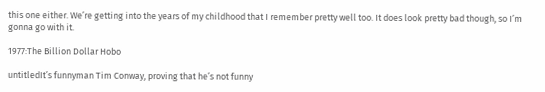this one either. We’re getting into the years of my childhood that I remember pretty well too. It does look pretty bad though, so I’m gonna go with it.

1977:The Billion Dollar Hobo

untitledIt’s funnyman Tim Conway, proving that he’s not funny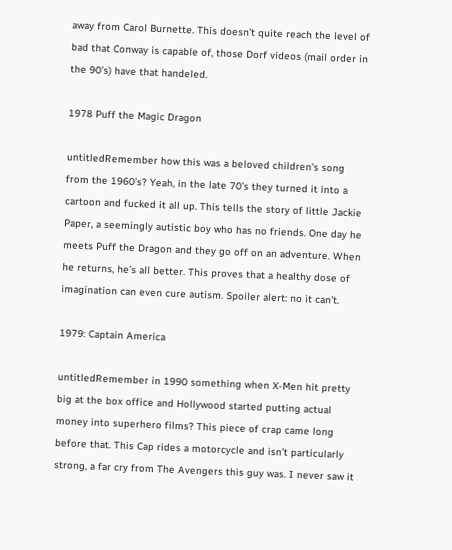away from Carol Burnette. This doesn’t quite reach the level of bad that Conway is capable of, those Dorf videos (mail order in the 90’s) have that handeled.

1978 Puff the Magic Dragon

untitledRemember how this was a beloved children’s song from the 1960’s? Yeah, in the late 70’s they turned it into a cartoon and fucked it all up. This tells the story of little Jackie Paper, a seemingly autistic boy who has no friends. One day he meets Puff the Dragon and they go off on an adventure. When he returns, he’s all better. This proves that a healthy dose of imagination can even cure autism. Spoiler alert: no it can’t.

1979: Captain America

untitledRemember in 1990 something when X-Men hit pretty big at the box office and Hollywood started putting actual money into superhero films? This piece of crap came long before that. This Cap rides a motorcycle and isn’t particularly strong, a far cry from The Avengers this guy was. I never saw it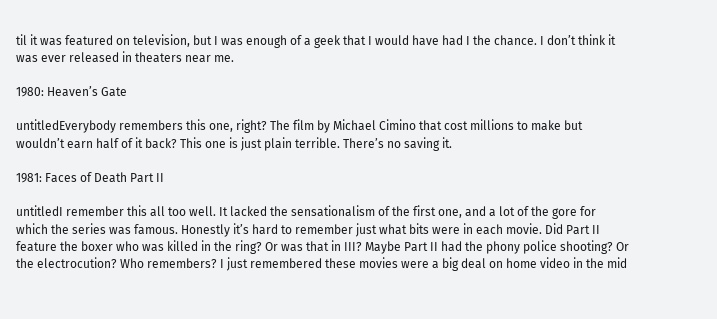til it was featured on television, but I was enough of a geek that I would have had I the chance. I don’t think it was ever released in theaters near me.

1980: Heaven’s Gate

untitledEverybody remembers this one, right? The film by Michael Cimino that cost millions to make but wouldn’t earn half of it back? This one is just plain terrible. There’s no saving it.

1981: Faces of Death Part II

untitledI remember this all too well. It lacked the sensationalism of the first one, and a lot of the gore for which the series was famous. Honestly it’s hard to remember just what bits were in each movie. Did Part II feature the boxer who was killed in the ring? Or was that in III? Maybe Part II had the phony police shooting? Or the electrocution? Who remembers? I just remembered these movies were a big deal on home video in the mid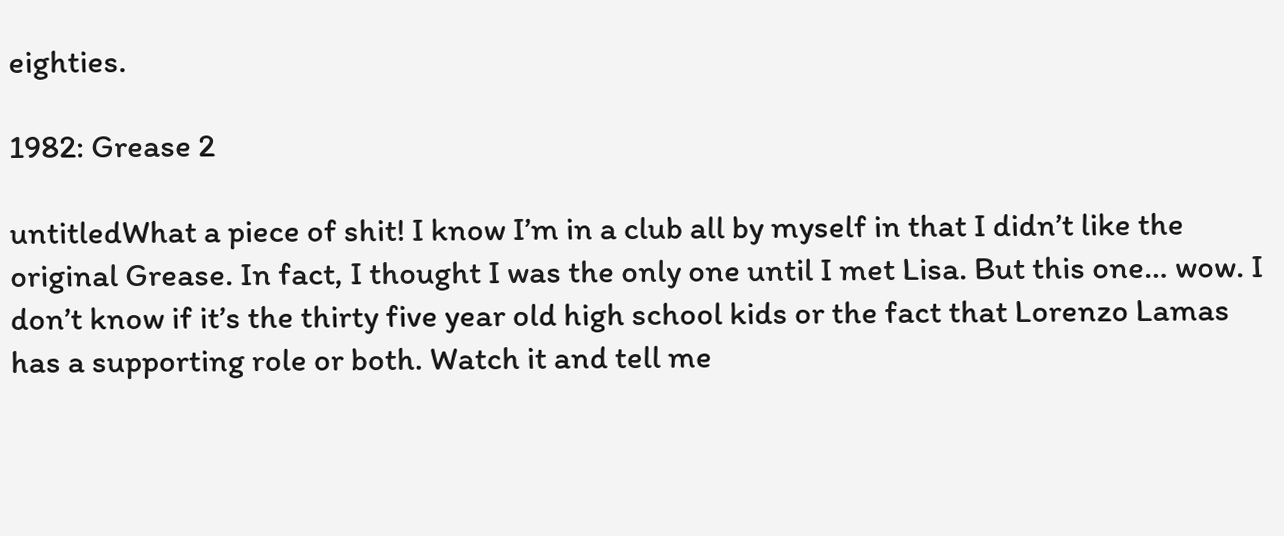eighties.

1982: Grease 2

untitledWhat a piece of shit! I know I’m in a club all by myself in that I didn’t like the original Grease. In fact, I thought I was the only one until I met Lisa. But this one… wow. I don’t know if it’s the thirty five year old high school kids or the fact that Lorenzo Lamas has a supporting role or both. Watch it and tell me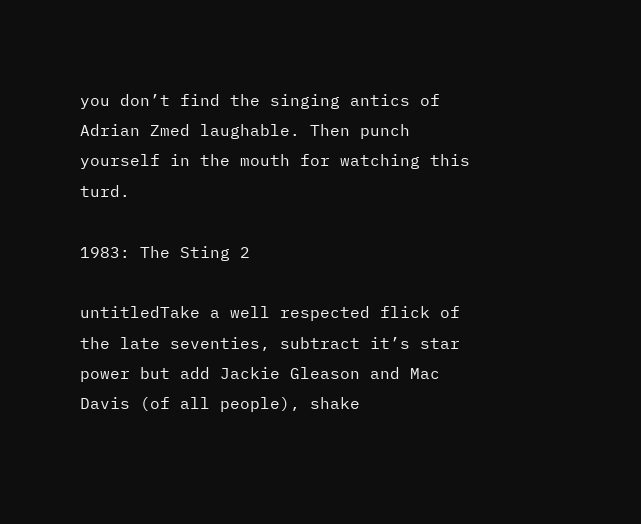you don’t find the singing antics of Adrian Zmed laughable. Then punch yourself in the mouth for watching this turd.

1983: The Sting 2

untitledTake a well respected flick of the late seventies, subtract it’s star power but add Jackie Gleason and Mac Davis (of all people), shake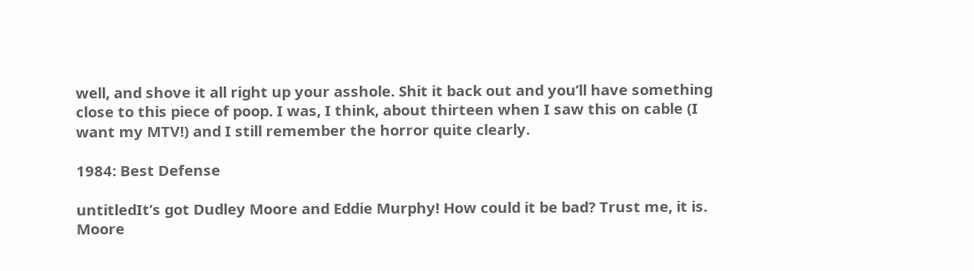well, and shove it all right up your asshole. Shit it back out and you’ll have something close to this piece of poop. I was, I think, about thirteen when I saw this on cable (I want my MTV!) and I still remember the horror quite clearly.

1984: Best Defense

untitledIt’s got Dudley Moore and Eddie Murphy! How could it be bad? Trust me, it is. Moore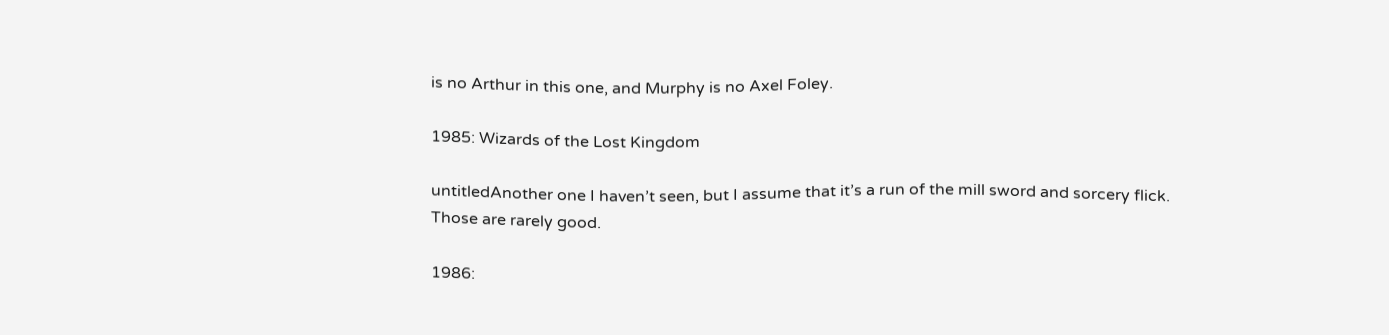is no Arthur in this one, and Murphy is no Axel Foley.

1985: Wizards of the Lost Kingdom

untitledAnother one I haven’t seen, but I assume that it’s a run of the mill sword and sorcery flick. Those are rarely good.

1986: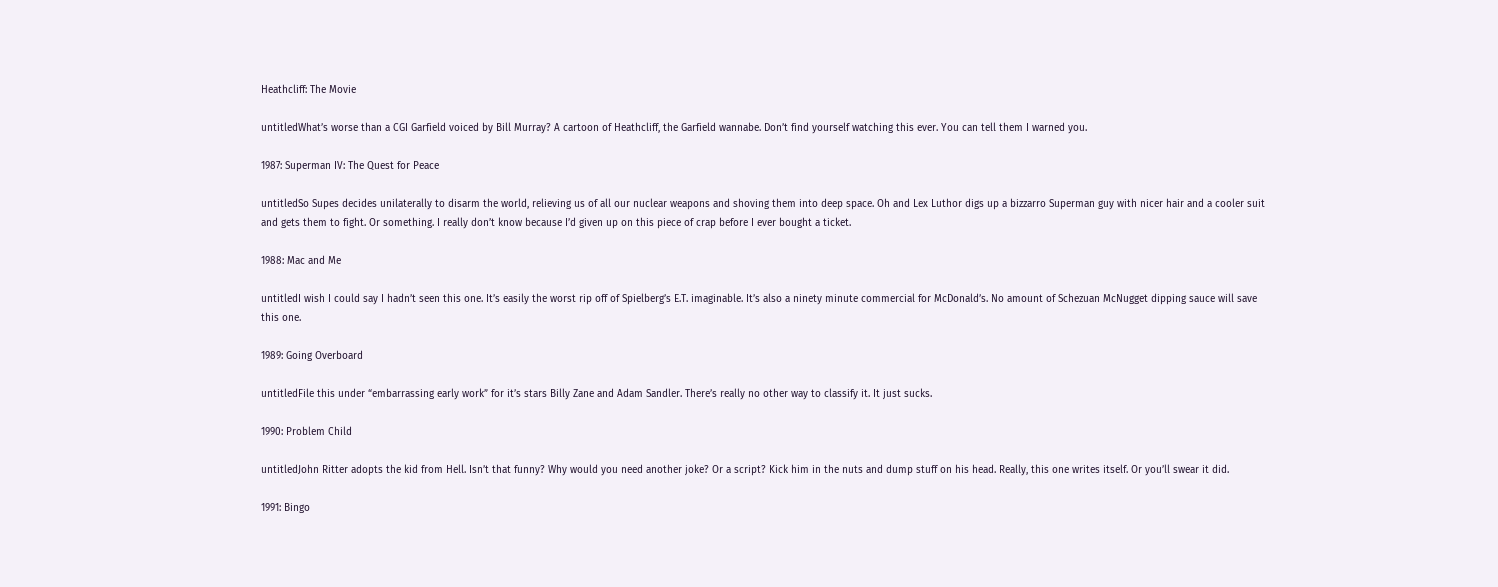Heathcliff: The Movie

untitledWhat’s worse than a CGI Garfield voiced by Bill Murray? A cartoon of Heathcliff, the Garfield wannabe. Don’t find yourself watching this ever. You can tell them I warned you.

1987: Superman IV: The Quest for Peace

untitledSo Supes decides unilaterally to disarm the world, relieving us of all our nuclear weapons and shoving them into deep space. Oh and Lex Luthor digs up a bizzarro Superman guy with nicer hair and a cooler suit and gets them to fight. Or something. I really don’t know because I’d given up on this piece of crap before I ever bought a ticket.

1988: Mac and Me

untitledI wish I could say I hadn’t seen this one. It’s easily the worst rip off of Spielberg’s E.T. imaginable. It’s also a ninety minute commercial for McDonald’s. No amount of Schezuan McNugget dipping sauce will save this one.

1989: Going Overboard

untitledFile this under “embarrassing early work” for it’s stars Billy Zane and Adam Sandler. There’s really no other way to classify it. It just sucks.

1990: Problem Child

untitledJohn Ritter adopts the kid from Hell. Isn’t that funny? Why would you need another joke? Or a script? Kick him in the nuts and dump stuff on his head. Really, this one writes itself. Or you’ll swear it did.

1991: Bingo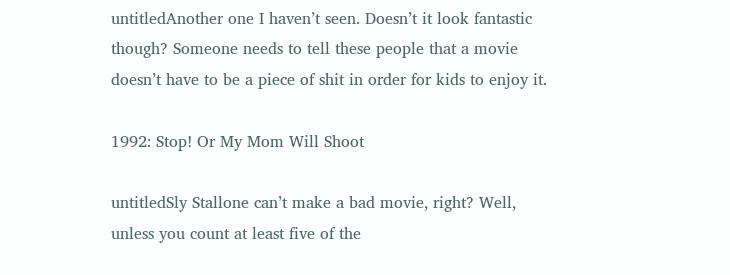untitledAnother one I haven’t seen. Doesn’t it look fantastic though? Someone needs to tell these people that a movie doesn’t have to be a piece of shit in order for kids to enjoy it.

1992: Stop! Or My Mom Will Shoot

untitledSly Stallone can’t make a bad movie, right? Well, unless you count at least five of the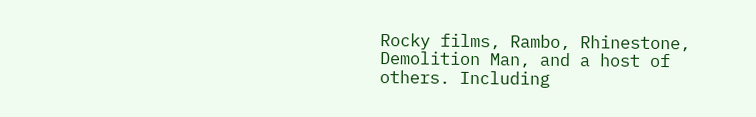Rocky films, Rambo, Rhinestone, Demolition Man, and a host of others. Including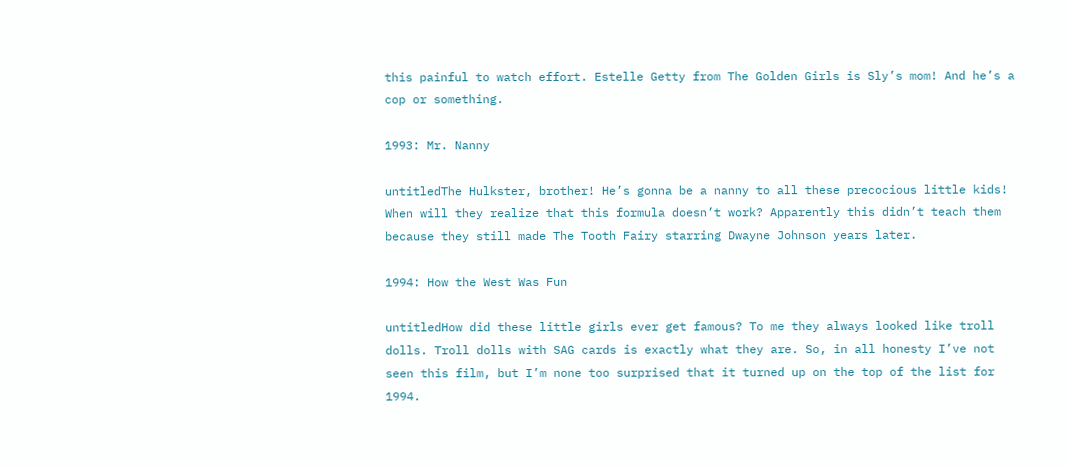this painful to watch effort. Estelle Getty from The Golden Girls is Sly’s mom! And he’s a cop or something.

1993: Mr. Nanny

untitledThe Hulkster, brother! He’s gonna be a nanny to all these precocious little kids! When will they realize that this formula doesn’t work? Apparently this didn’t teach them because they still made The Tooth Fairy starring Dwayne Johnson years later.

1994: How the West Was Fun

untitledHow did these little girls ever get famous? To me they always looked like troll dolls. Troll dolls with SAG cards is exactly what they are. So, in all honesty I’ve not seen this film, but I’m none too surprised that it turned up on the top of the list for 1994.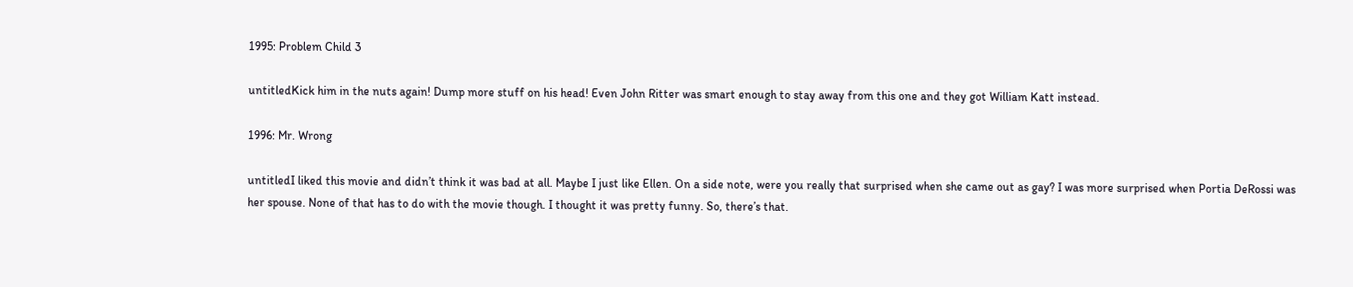1995: Problem Child 3

untitledKick him in the nuts again! Dump more stuff on his head! Even John Ritter was smart enough to stay away from this one and they got William Katt instead.

1996: Mr. Wrong

untitledI liked this movie and didn’t think it was bad at all. Maybe I just like Ellen. On a side note, were you really that surprised when she came out as gay? I was more surprised when Portia DeRossi was her spouse. None of that has to do with the movie though. I thought it was pretty funny. So, there’s that.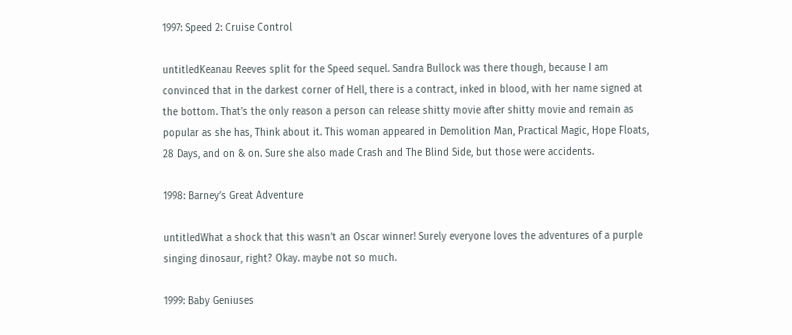1997: Speed 2: Cruise Control

untitledKeanau Reeves split for the Speed sequel. Sandra Bullock was there though, because I am convinced that in the darkest corner of Hell, there is a contract, inked in blood, with her name signed at the bottom. That’s the only reason a person can release shitty movie after shitty movie and remain as popular as she has, Think about it. This woman appeared in Demolition Man, Practical Magic, Hope Floats, 28 Days, and on & on. Sure she also made Crash and The Blind Side, but those were accidents.

1998: Barney’s Great Adventure

untitledWhat a shock that this wasn’t an Oscar winner! Surely everyone loves the adventures of a purple singing dinosaur, right? Okay. maybe not so much.

1999: Baby Geniuses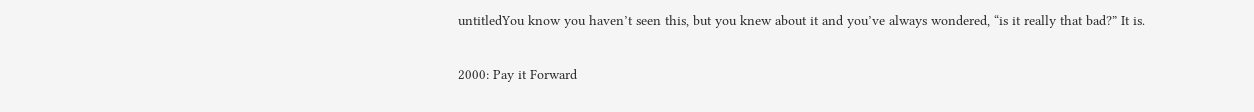untitledYou know you haven’t seen this, but you knew about it and you’ve always wondered, “is it really that bad?” It is.

2000: Pay it Forward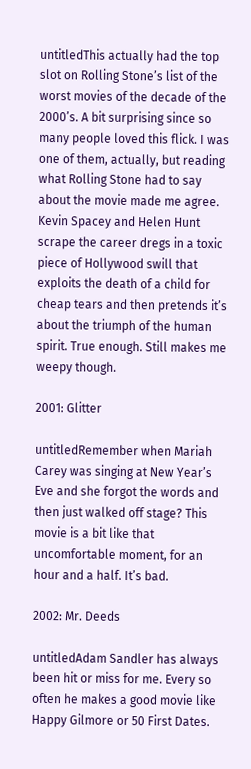untitledThis actually had the top slot on Rolling Stone’s list of the worst movies of the decade of the 2000’s. A bit surprising since so many people loved this flick. I was one of them, actually, but reading what Rolling Stone had to say about the movie made me agree. Kevin Spacey and Helen Hunt scrape the career dregs in a toxic piece of Hollywood swill that exploits the death of a child for cheap tears and then pretends it’s about the triumph of the human spirit. True enough. Still makes me weepy though.

2001: Glitter

untitledRemember when Mariah Carey was singing at New Year’s Eve and she forgot the words and then just walked off stage? This movie is a bit like that uncomfortable moment, for an hour and a half. It’s bad.

2002: Mr. Deeds

untitledAdam Sandler has always been hit or miss for me. Every so often he makes a good movie like Happy Gilmore or 50 First Dates.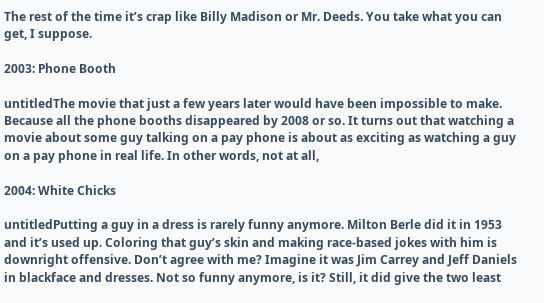The rest of the time it’s crap like Billy Madison or Mr. Deeds. You take what you can get, I suppose.

2003: Phone Booth

untitledThe movie that just a few years later would have been impossible to make. Because all the phone booths disappeared by 2008 or so. It turns out that watching a movie about some guy talking on a pay phone is about as exciting as watching a guy on a pay phone in real life. In other words, not at all,

2004: White Chicks

untitledPutting a guy in a dress is rarely funny anymore. Milton Berle did it in 1953 and it’s used up. Coloring that guy’s skin and making race-based jokes with him is downright offensive. Don’t agree with me? Imagine it was Jim Carrey and Jeff Daniels  in blackface and dresses. Not so funny anymore, is it? Still, it did give the two least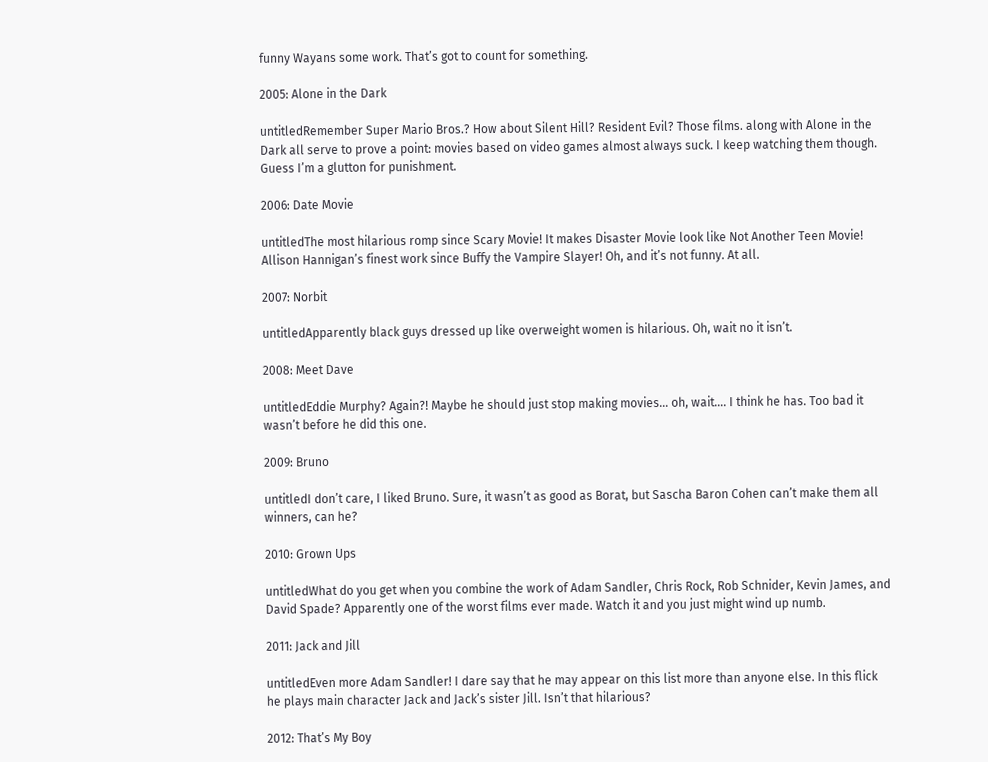funny Wayans some work. That’s got to count for something.

2005: Alone in the Dark

untitledRemember Super Mario Bros.? How about Silent Hill? Resident Evil? Those films. along with Alone in the Dark all serve to prove a point: movies based on video games almost always suck. I keep watching them though. Guess I’m a glutton for punishment.

2006: Date Movie

untitledThe most hilarious romp since Scary Movie! It makes Disaster Movie look like Not Another Teen Movie! Allison Hannigan’s finest work since Buffy the Vampire Slayer! Oh, and it’s not funny. At all.

2007: Norbit

untitledApparently black guys dressed up like overweight women is hilarious. Oh, wait no it isn’t.

2008: Meet Dave

untitledEddie Murphy? Again?! Maybe he should just stop making movies… oh, wait…. I think he has. Too bad it wasn’t before he did this one.

2009: Bruno

untitledI don’t care, I liked Bruno. Sure, it wasn’t as good as Borat, but Sascha Baron Cohen can’t make them all winners, can he?

2010: Grown Ups

untitledWhat do you get when you combine the work of Adam Sandler, Chris Rock, Rob Schnider, Kevin James, and David Spade? Apparently one of the worst films ever made. Watch it and you just might wind up numb.

2011: Jack and Jill

untitledEven more Adam Sandler! I dare say that he may appear on this list more than anyone else. In this flick he plays main character Jack and Jack’s sister Jill. Isn’t that hilarious?

2012: That’s My Boy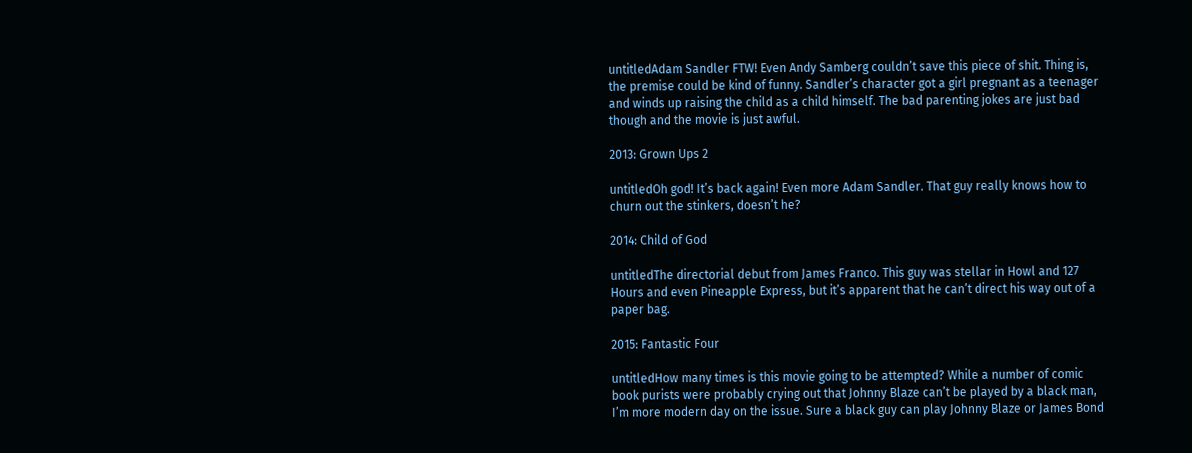untitledAdam Sandler FTW! Even Andy Samberg couldn’t save this piece of shit. Thing is, the premise could be kind of funny. Sandler’s character got a girl pregnant as a teenager and winds up raising the child as a child himself. The bad parenting jokes are just bad though and the movie is just awful.

2013: Grown Ups 2

untitledOh god! It’s back again! Even more Adam Sandler. That guy really knows how to churn out the stinkers, doesn’t he?

2014: Child of God

untitledThe directorial debut from James Franco. This guy was stellar in Howl and 127 Hours and even Pineapple Express, but it’s apparent that he can’t direct his way out of a paper bag.

2015: Fantastic Four

untitledHow many times is this movie going to be attempted? While a number of comic book purists were probably crying out that Johnny Blaze can’t be played by a black man, I’m more modern day on the issue. Sure a black guy can play Johnny Blaze or James Bond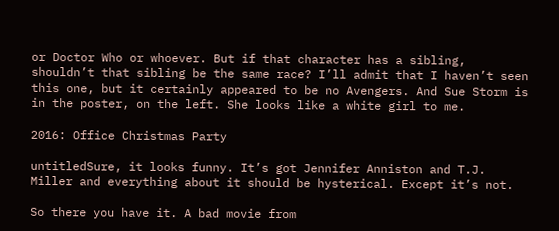or Doctor Who or whoever. But if that character has a sibling, shouldn’t that sibling be the same race? I’ll admit that I haven’t seen this one, but it certainly appeared to be no Avengers. And Sue Storm is in the poster, on the left. She looks like a white girl to me.

2016: Office Christmas Party

untitledSure, it looks funny. It’s got Jennifer Anniston and T.J. Miller and everything about it should be hysterical. Except it’s not.

So there you have it. A bad movie from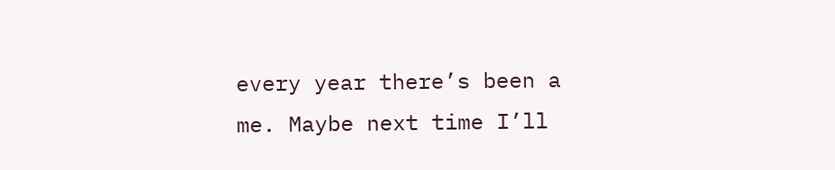every year there’s been a me. Maybe next time I’ll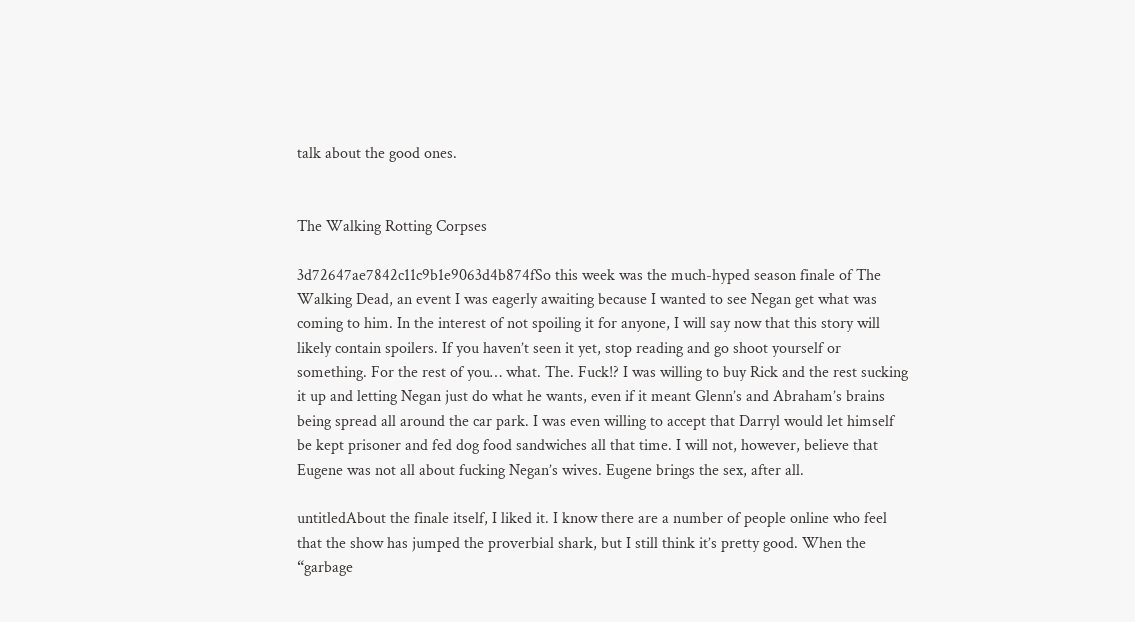talk about the good ones.


The Walking Rotting Corpses

3d72647ae7842c11c9b1e9063d4b874fSo this week was the much-hyped season finale of The Walking Dead, an event I was eagerly awaiting because I wanted to see Negan get what was coming to him. In the interest of not spoiling it for anyone, I will say now that this story will likely contain spoilers. If you haven’t seen it yet, stop reading and go shoot yourself or something. For the rest of you… what. The. Fuck!? I was willing to buy Rick and the rest sucking it up and letting Negan just do what he wants, even if it meant Glenn’s and Abraham’s brains being spread all around the car park. I was even willing to accept that Darryl would let himself be kept prisoner and fed dog food sandwiches all that time. I will not, however, believe that Eugene was not all about fucking Negan’s wives. Eugene brings the sex, after all.

untitledAbout the finale itself, I liked it. I know there are a number of people online who feel that the show has jumped the proverbial shark, but I still think it’s pretty good. When the “garbage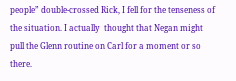people” double-crossed Rick, I fell for the tenseness of the situation. I actually  thought that Negan might pull the Glenn routine on Carl for a moment or so there.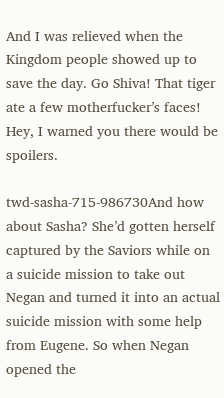And I was relieved when the Kingdom people showed up to save the day. Go Shiva! That tiger ate a few motherfucker’s faces! Hey, I warned you there would be spoilers.

twd-sasha-715-986730And how about Sasha? She’d gotten herself captured by the Saviors while on a suicide mission to take out Negan and turned it into an actual suicide mission with some help from Eugene. So when Negan opened the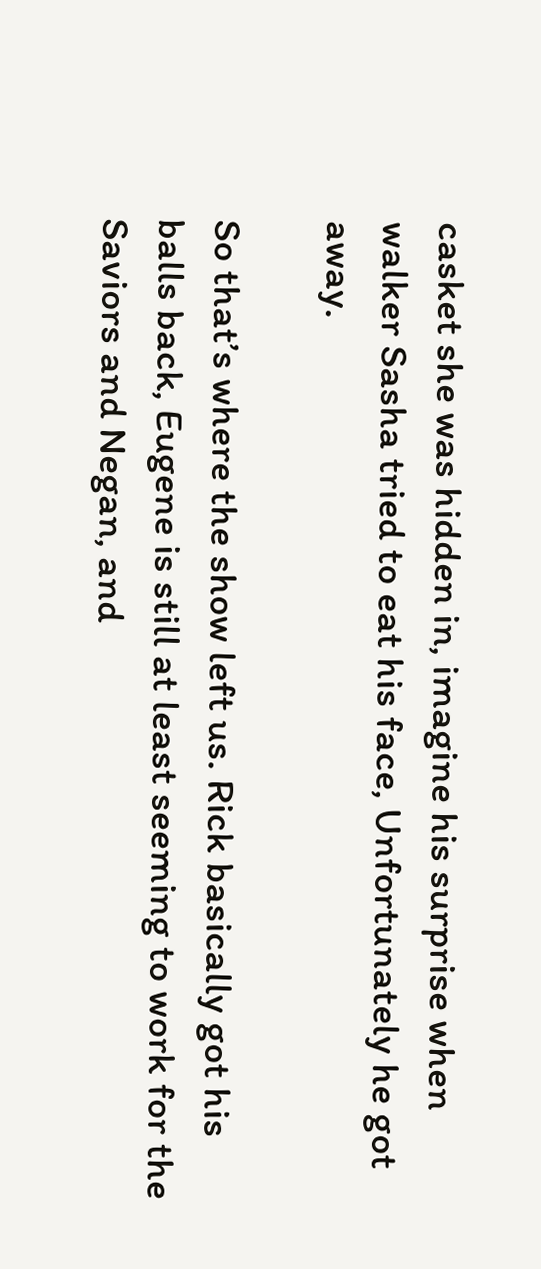casket she was hidden in, imagine his surprise when walker Sasha tried to eat his face, Unfortunately he got away.

So that’s where the show left us. Rick basically got his balls back, Eugene is still at least seeming to work for the Saviors and Negan, and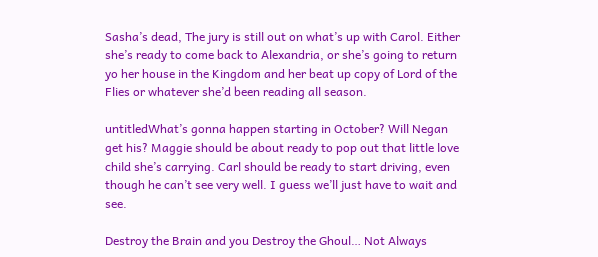Sasha’s dead, The jury is still out on what’s up with Carol. Either she’s ready to come back to Alexandria, or she’s going to return yo her house in the Kingdom and her beat up copy of Lord of the Flies or whatever she’d been reading all season.

untitledWhat’s gonna happen starting in October? Will Negan get his? Maggie should be about ready to pop out that little love child she’s carrying. Carl should be ready to start driving, even though he can’t see very well. I guess we’ll just have to wait and see.

Destroy the Brain and you Destroy the Ghoul… Not Always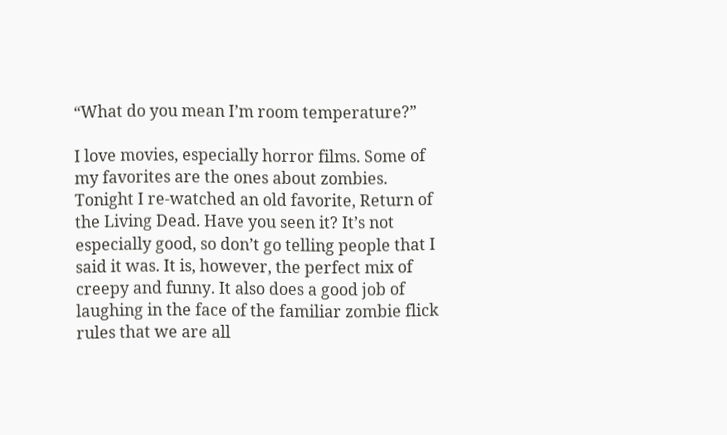“What do you mean I’m room temperature?”

I love movies, especially horror films. Some of my favorites are the ones about zombies. Tonight I re-watched an old favorite, Return of the Living Dead. Have you seen it? It’s not especially good, so don’t go telling people that I said it was. It is, however, the perfect mix of creepy and funny. It also does a good job of laughing in the face of the familiar zombie flick rules that we are all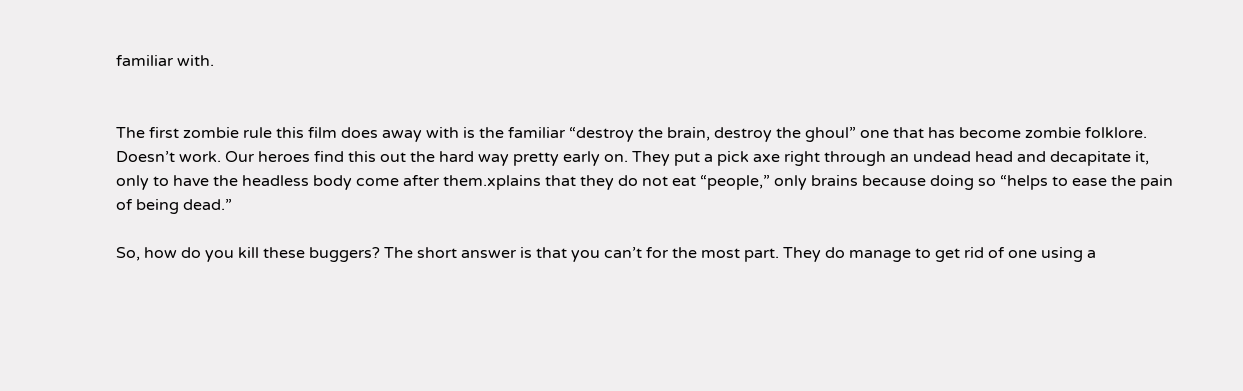familiar with.


The first zombie rule this film does away with is the familiar “destroy the brain, destroy the ghoul” one that has become zombie folklore. Doesn’t work. Our heroes find this out the hard way pretty early on. They put a pick axe right through an undead head and decapitate it, only to have the headless body come after them.xplains that they do not eat “people,” only brains because doing so “helps to ease the pain of being dead.”

So, how do you kill these buggers? The short answer is that you can’t for the most part. They do manage to get rid of one using a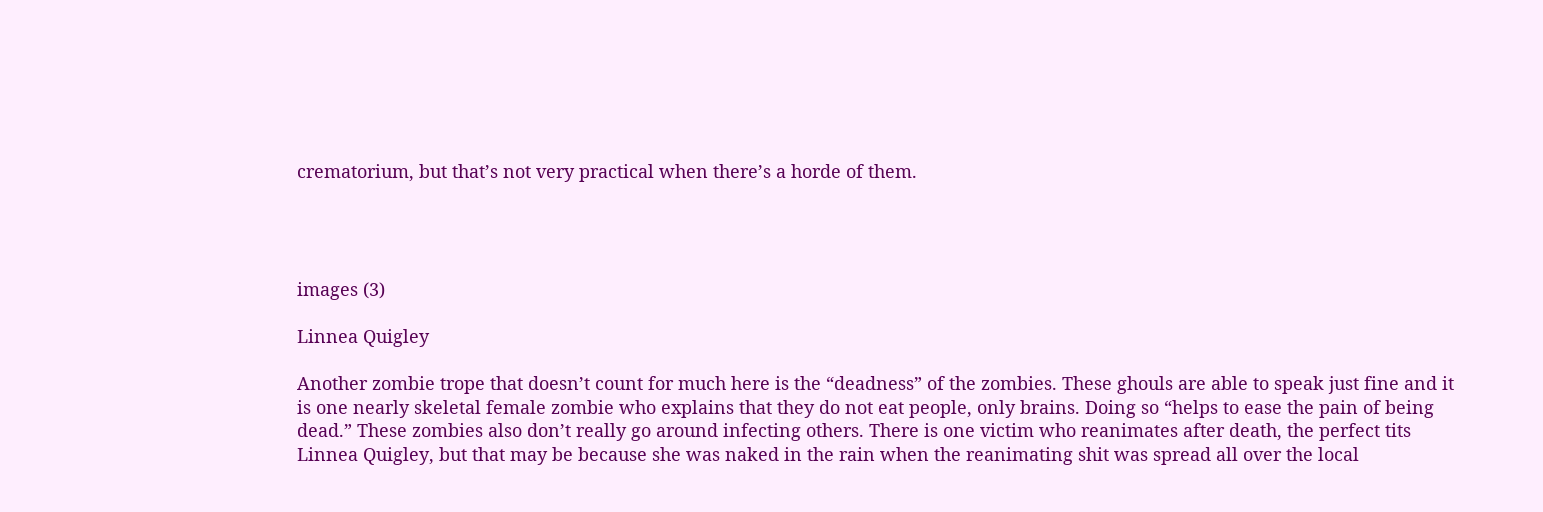crematorium, but that’s not very practical when there’s a horde of them.




images (3)

Linnea Quigley

Another zombie trope that doesn’t count for much here is the “deadness” of the zombies. These ghouls are able to speak just fine and it is one nearly skeletal female zombie who explains that they do not eat people, only brains. Doing so “helps to ease the pain of being dead.” These zombies also don’t really go around infecting others. There is one victim who reanimates after death, the perfect tits Linnea Quigley, but that may be because she was naked in the rain when the reanimating shit was spread all over the local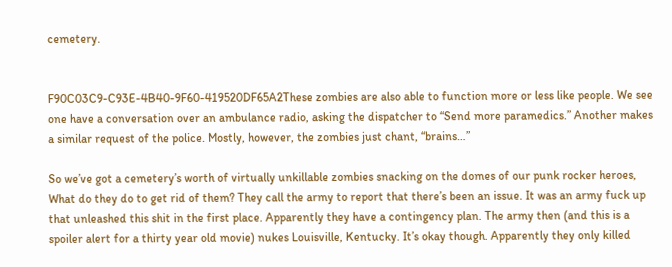cemetery.


F90C03C9-C93E-4B40-9F60-419520DF65A2These zombies are also able to function more or less like people. We see one have a conversation over an ambulance radio, asking the dispatcher to “Send more paramedics.” Another makes a similar request of the police. Mostly, however, the zombies just chant, “brains…”

So we’ve got a cemetery’s worth of virtually unkillable zombies snacking on the domes of our punk rocker heroes, What do they do to get rid of them? They call the army to report that there’s been an issue. It was an army fuck up that unleashed this shit in the first place. Apparently they have a contingency plan. The army then (and this is a spoiler alert for a thirty year old movie) nukes Louisville, Kentucky. It’s okay though. Apparently they only killed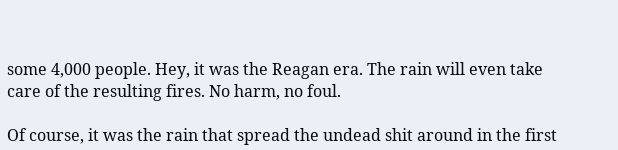some 4,000 people. Hey, it was the Reagan era. The rain will even take care of the resulting fires. No harm, no foul.

Of course, it was the rain that spread the undead shit around in the first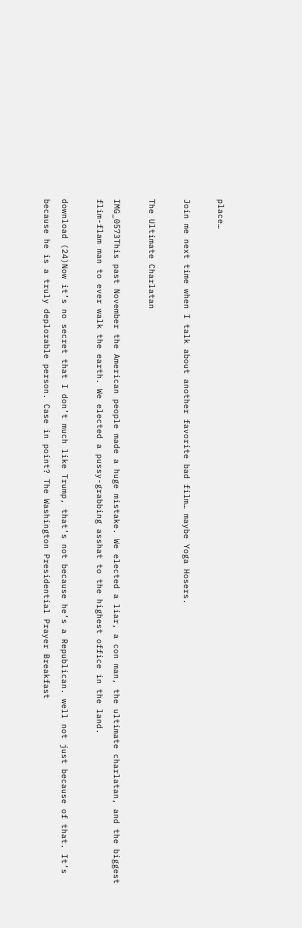place…

Join me next time when I talk about another favorite bad film… maybe Yoga Hosers.

The Ultimate Charlatan

IMG_0573This past November the American people made a huge mistake. We elected a liar, a con man, the ultimate charlatan, and the biggest flim-flam man to ever walk the earth. We elected a pussy-grabbing asshat to the highest office in the land.

download (24)Now it’s no secret that I don’t much like Trump, that’s not because he’s a Republican. well not just because of that. It’s because he is a truly deplorable person. Case in point? The Washington Presidential Prayer Breakfast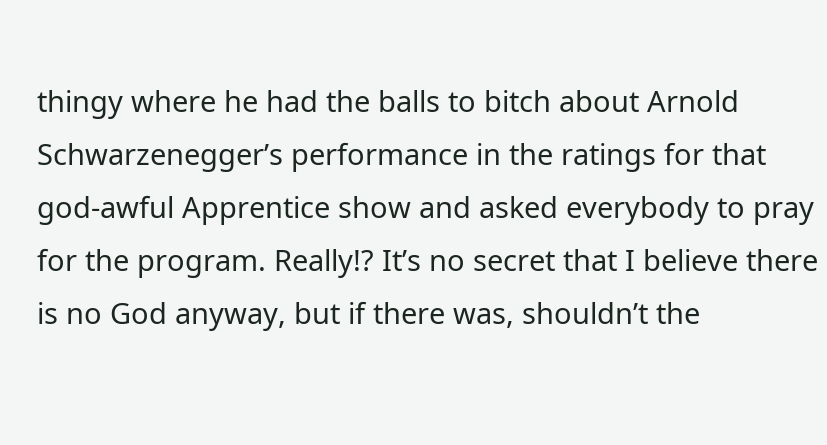thingy where he had the balls to bitch about Arnold Schwarzenegger’s performance in the ratings for that god-awful Apprentice show and asked everybody to pray for the program. Really!? It’s no secret that I believe there is no God anyway, but if there was, shouldn’t the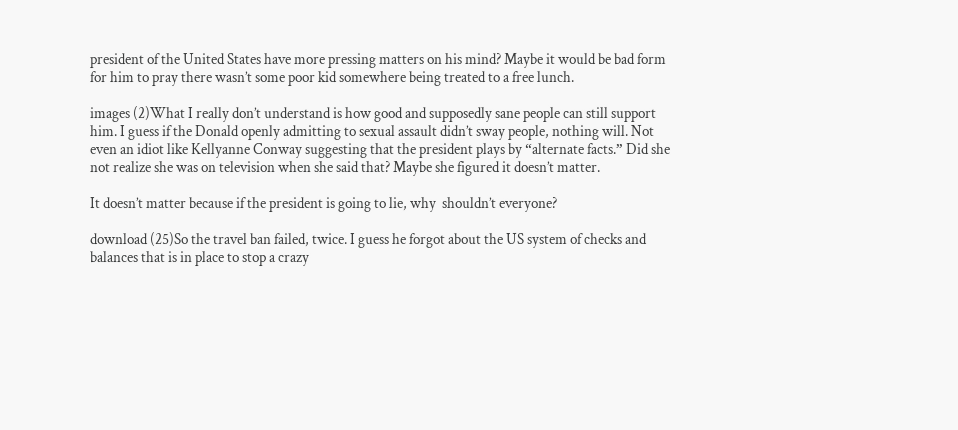president of the United States have more pressing matters on his mind? Maybe it would be bad form for him to pray there wasn’t some poor kid somewhere being treated to a free lunch.

images (2)What I really don’t understand is how good and supposedly sane people can still support him. I guess if the Donald openly admitting to sexual assault didn’t sway people, nothing will. Not even an idiot like Kellyanne Conway suggesting that the president plays by “alternate facts.” Did she not realize she was on television when she said that? Maybe she figured it doesn’t matter.

It doesn’t matter because if the president is going to lie, why  shouldn’t everyone?

download (25)So the travel ban failed, twice. I guess he forgot about the US system of checks and balances that is in place to stop a crazy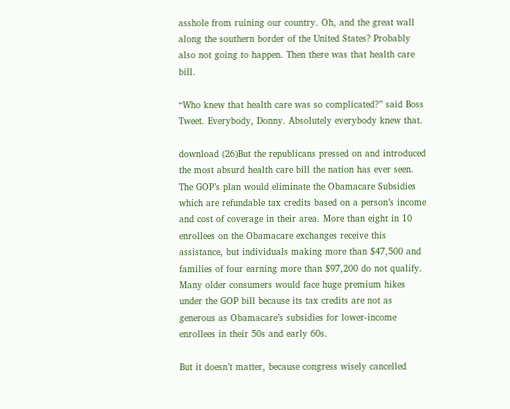asshole from ruining our country. Oh, and the great wall along the southern border of the United States? Probably also not going to happen. Then there was that health care bill.

“Who knew that health care was so complicated?” said Boss Tweet. Everybody, Donny. Absolutely everybody knew that.

download (26)But the republicans pressed on and introduced the most absurd health care bill the nation has ever seen. The GOP’s plan would eliminate the Obamacare Subsidies which are refundable tax credits based on a person’s income and cost of coverage in their area. More than eight in 10 enrollees on the Obamacare exchanges receive this assistance, but individuals making more than $47,500 and families of four earning more than $97,200 do not qualify. Many older consumers would face huge premium hikes under the GOP bill because its tax credits are not as generous as Obamacare’s subsidies for lower-income enrollees in their 50s and early 60s.

But it doesn’t matter, because congress wisely cancelled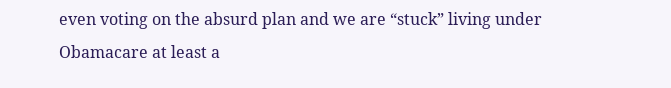even voting on the absurd plan and we are “stuck” living under Obamacare at least a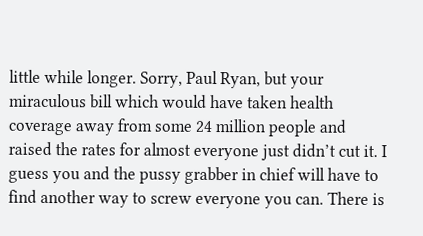little while longer. Sorry, Paul Ryan, but your miraculous bill which would have taken health coverage away from some 24 million people and raised the rates for almost everyone just didn’t cut it. I guess you and the pussy grabber in chief will have to find another way to screw everyone you can. There is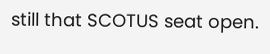still that SCOTUS seat open.